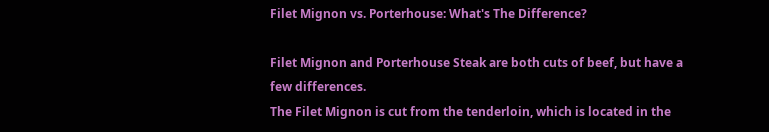Filet Mignon vs. Porterhouse: What's The Difference?

Filet Mignon and Porterhouse Steak are both cuts of beef, but have a few differences.
The Filet Mignon is cut from the tenderloin, which is located in the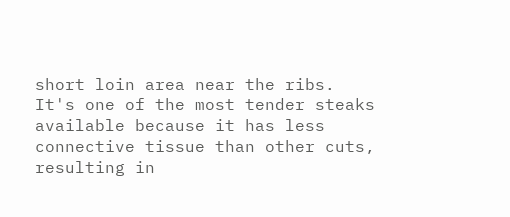short loin area near the ribs. It's one of the most tender steaks available because it has less connective tissue than other cuts, resulting in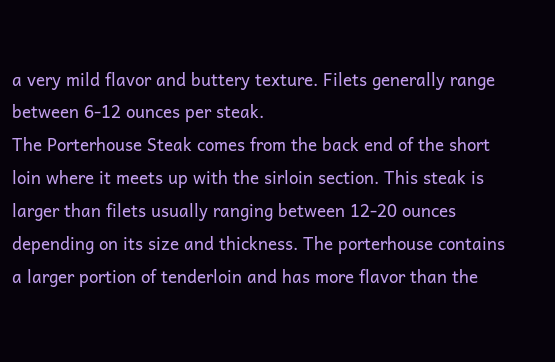a very mild flavor and buttery texture. Filets generally range between 6-12 ounces per steak.
The Porterhouse Steak comes from the back end of the short loin where it meets up with the sirloin section. This steak is larger than filets usually ranging between 12-20 ounces depending on its size and thickness. The porterhouse contains a larger portion of tenderloin and has more flavor than the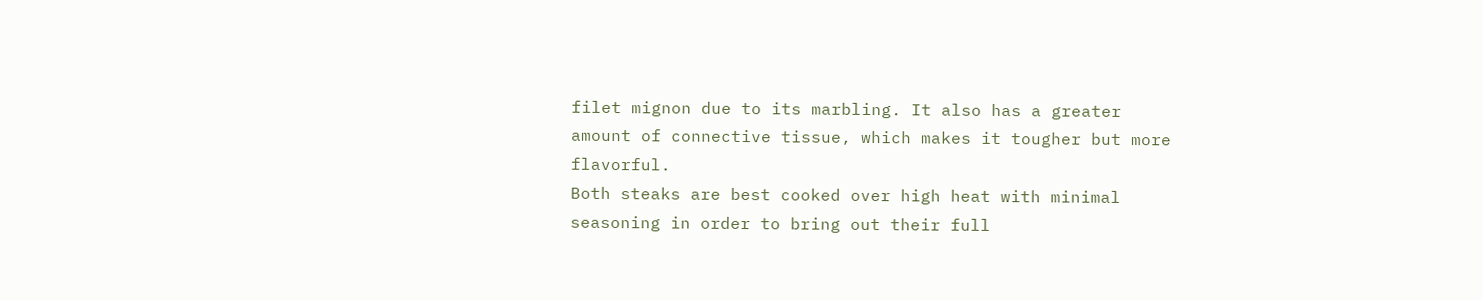filet mignon due to its marbling. It also has a greater amount of connective tissue, which makes it tougher but more flavorful.
Both steaks are best cooked over high heat with minimal seasoning in order to bring out their full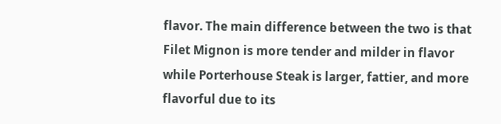flavor. The main difference between the two is that Filet Mignon is more tender and milder in flavor while Porterhouse Steak is larger, fattier, and more flavorful due to its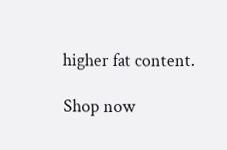higher fat content.

Shop now